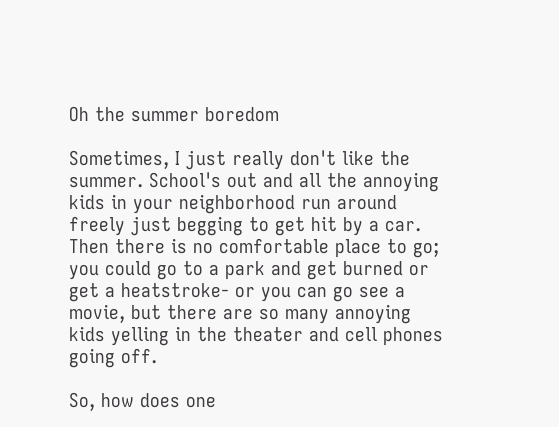Oh the summer boredom

Sometimes, I just really don't like the summer. School's out and all the annoying kids in your neighborhood run around freely just begging to get hit by a car. Then there is no comfortable place to go; you could go to a park and get burned or get a heatstroke- or you can go see a movie, but there are so many annoying kids yelling in the theater and cell phones going off.

So, how does one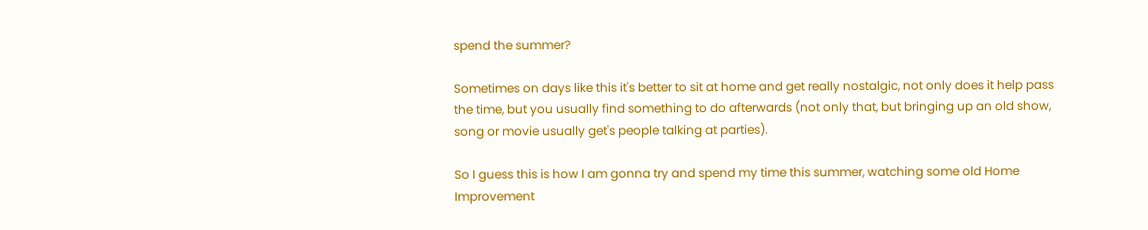spend the summer?

Sometimes on days like this it's better to sit at home and get really nostalgic, not only does it help pass the time, but you usually find something to do afterwards (not only that, but bringing up an old show, song or movie usually get's people talking at parties).

So I guess this is how I am gonna try and spend my time this summer, watching some old Home Improvement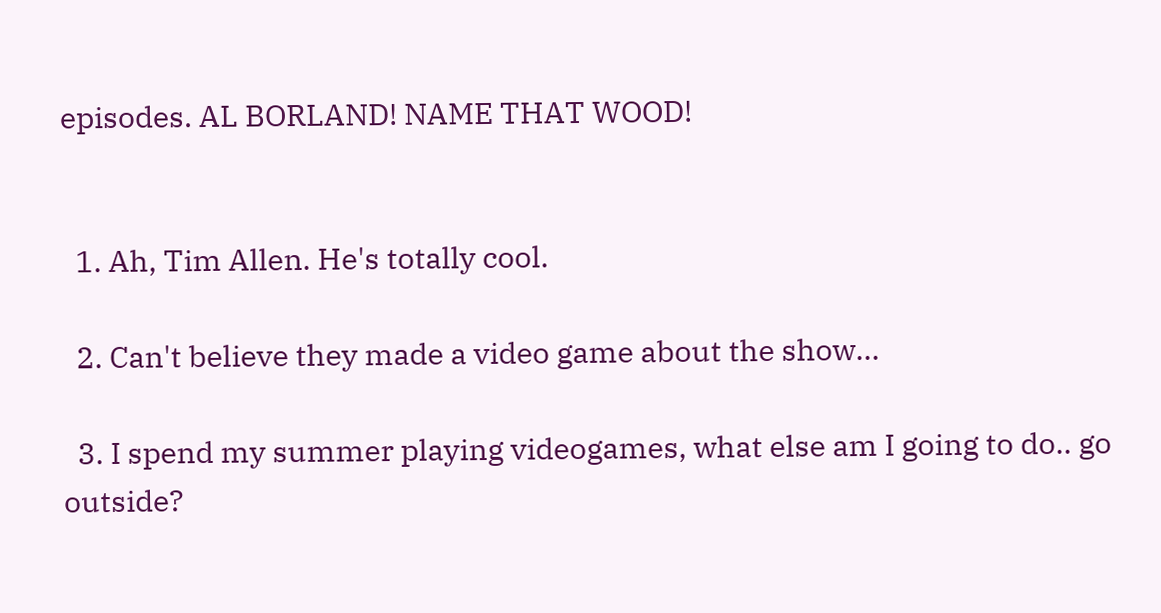episodes. AL BORLAND! NAME THAT WOOD!


  1. Ah, Tim Allen. He's totally cool.

  2. Can't believe they made a video game about the show...

  3. I spend my summer playing videogames, what else am I going to do.. go outside?